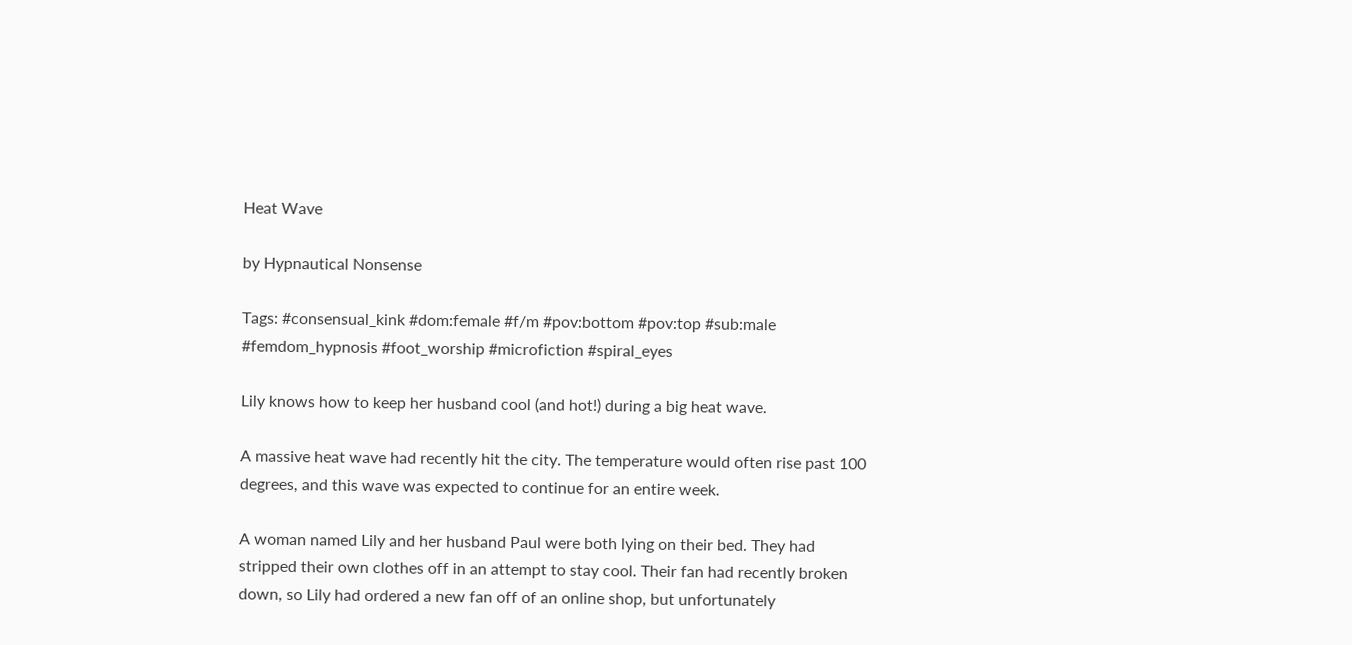Heat Wave

by Hypnautical Nonsense

Tags: #consensual_kink #dom:female #f/m #pov:bottom #pov:top #sub:male #femdom_hypnosis #foot_worship #microfiction #spiral_eyes

Lily knows how to keep her husband cool (and hot!) during a big heat wave.

A massive heat wave had recently hit the city. The temperature would often rise past 100 degrees, and this wave was expected to continue for an entire week.

A woman named Lily and her husband Paul were both lying on their bed. They had stripped their own clothes off in an attempt to stay cool. Their fan had recently broken down, so Lily had ordered a new fan off of an online shop, but unfortunately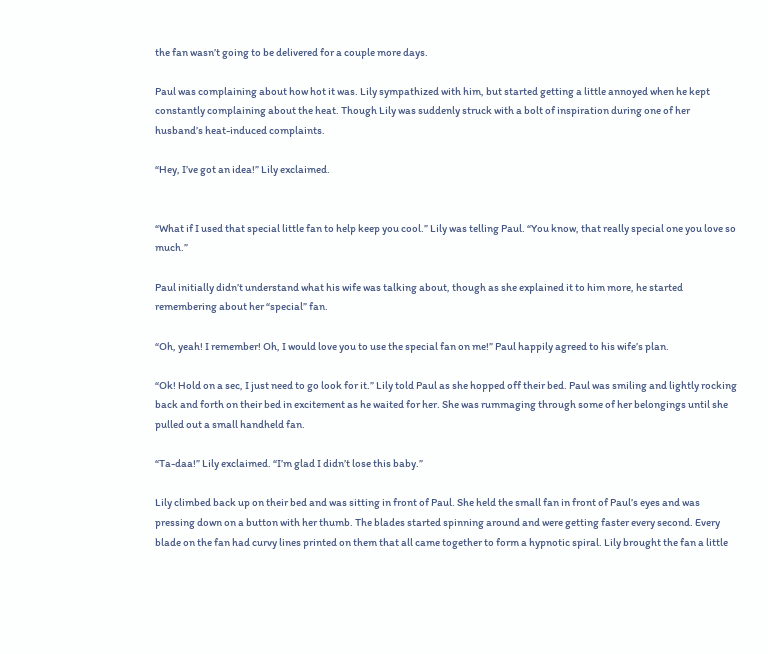the fan wasn’t going to be delivered for a couple more days.

Paul was complaining about how hot it was. Lily sympathized with him, but started getting a little annoyed when he kept constantly complaining about the heat. Though Lily was suddenly struck with a bolt of inspiration during one of her husband’s heat-induced complaints.

“Hey, I’ve got an idea!” Lily exclaimed.


“What if I used that special little fan to help keep you cool.” Lily was telling Paul. “You know, that really special one you love so much.”

Paul initially didn’t understand what his wife was talking about, though as she explained it to him more, he started remembering about her “special” fan.

“Oh, yeah! I remember! Oh, I would love you to use the special fan on me!” Paul happily agreed to his wife’s plan.

“Ok! Hold on a sec, I just need to go look for it.” Lily told Paul as she hopped off their bed. Paul was smiling and lightly rocking back and forth on their bed in excitement as he waited for her. She was rummaging through some of her belongings until she pulled out a small handheld fan.

“Ta-daa!” Lily exclaimed. “I’m glad I didn’t lose this baby.”

Lily climbed back up on their bed and was sitting in front of Paul. She held the small fan in front of Paul’s eyes and was pressing down on a button with her thumb. The blades started spinning around and were getting faster every second. Every blade on the fan had curvy lines printed on them that all came together to form a hypnotic spiral. Lily brought the fan a little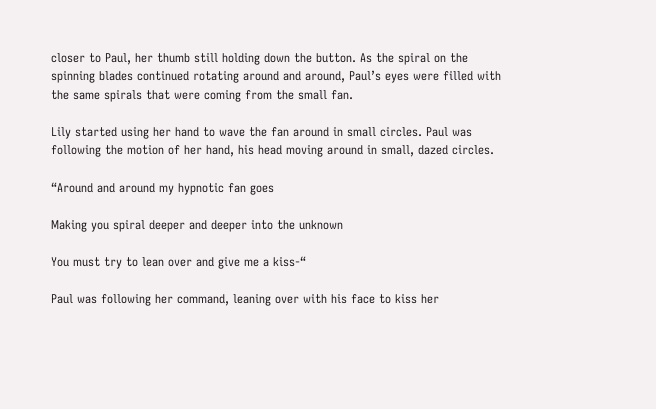closer to Paul, her thumb still holding down the button. As the spiral on the spinning blades continued rotating around and around, Paul’s eyes were filled with the same spirals that were coming from the small fan.

Lily started using her hand to wave the fan around in small circles. Paul was following the motion of her hand, his head moving around in small, dazed circles.

“Around and around my hypnotic fan goes

Making you spiral deeper and deeper into the unknown

You must try to lean over and give me a kiss-“

Paul was following her command, leaning over with his face to kiss her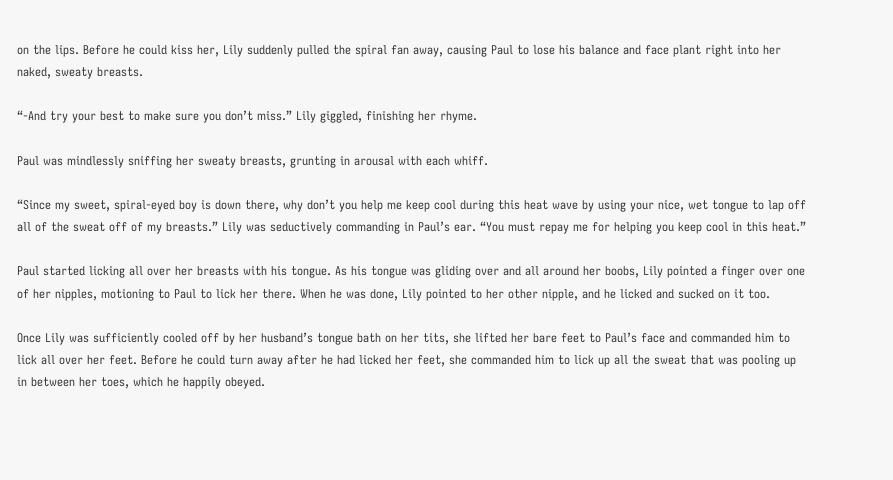on the lips. Before he could kiss her, Lily suddenly pulled the spiral fan away, causing Paul to lose his balance and face plant right into her naked, sweaty breasts.

“-And try your best to make sure you don’t miss.” Lily giggled, finishing her rhyme.

Paul was mindlessly sniffing her sweaty breasts, grunting in arousal with each whiff.

“Since my sweet, spiral-eyed boy is down there, why don’t you help me keep cool during this heat wave by using your nice, wet tongue to lap off all of the sweat off of my breasts.” Lily was seductively commanding in Paul’s ear. “You must repay me for helping you keep cool in this heat.”

Paul started licking all over her breasts with his tongue. As his tongue was gliding over and all around her boobs, Lily pointed a finger over one of her nipples, motioning to Paul to lick her there. When he was done, Lily pointed to her other nipple, and he licked and sucked on it too.

Once Lily was sufficiently cooled off by her husband’s tongue bath on her tits, she lifted her bare feet to Paul’s face and commanded him to lick all over her feet. Before he could turn away after he had licked her feet, she commanded him to lick up all the sweat that was pooling up in between her toes, which he happily obeyed.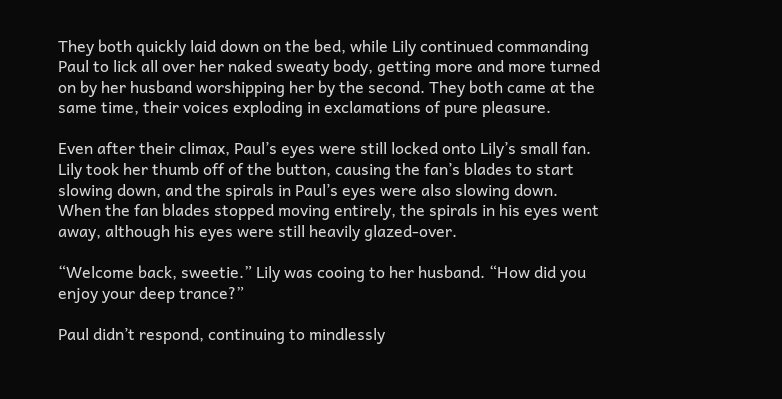They both quickly laid down on the bed, while Lily continued commanding Paul to lick all over her naked sweaty body, getting more and more turned on by her husband worshipping her by the second. They both came at the same time, their voices exploding in exclamations of pure pleasure.

Even after their climax, Paul’s eyes were still locked onto Lily’s small fan. Lily took her thumb off of the button, causing the fan’s blades to start slowing down, and the spirals in Paul’s eyes were also slowing down. When the fan blades stopped moving entirely, the spirals in his eyes went away, although his eyes were still heavily glazed-over.

“Welcome back, sweetie.” Lily was cooing to her husband. “How did you enjoy your deep trance?”

Paul didn’t respond, continuing to mindlessly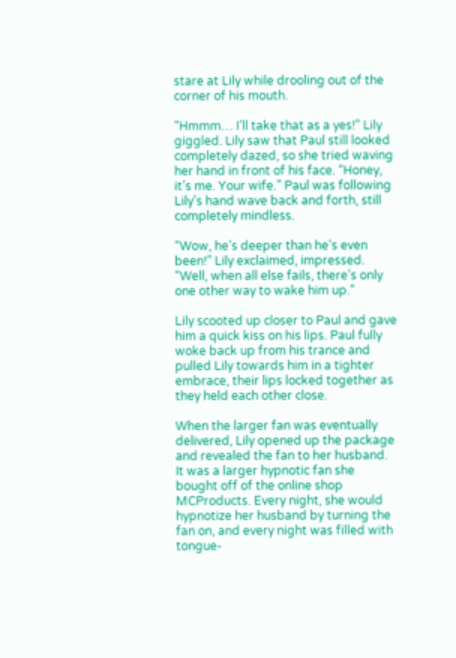stare at Lily while drooling out of the corner of his mouth.

“Hmmm… I’ll take that as a yes!” Lily giggled. Lily saw that Paul still looked completely dazed, so she tried waving her hand in front of his face. “Honey, it’s me. Your wife.” Paul was following Lily’s hand wave back and forth, still completely mindless.

“Wow, he’s deeper than he’s even been!” Lily exclaimed, impressed. “Well, when all else fails, there’s only one other way to wake him up.”

Lily scooted up closer to Paul and gave him a quick kiss on his lips. Paul fully woke back up from his trance and pulled Lily towards him in a tighter embrace, their lips locked together as they held each other close.

When the larger fan was eventually delivered, Lily opened up the package and revealed the fan to her husband. It was a larger hypnotic fan she bought off of the online shop MCProducts. Every night, she would hypnotize her husband by turning the fan on, and every night was filled with tongue-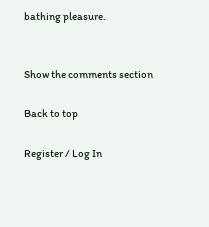bathing pleasure.


Show the comments section

Back to top

Register / Log In